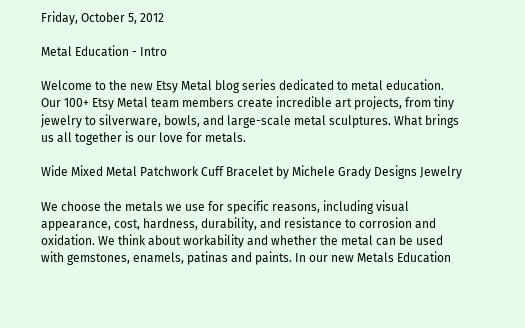Friday, October 5, 2012

Metal Education - Intro

Welcome to the new Etsy Metal blog series dedicated to metal education.
Our 100+ Etsy Metal team members create incredible art projects, from tiny jewelry to silverware, bowls, and large-scale metal sculptures. What brings us all together is our love for metals.

Wide Mixed Metal Patchwork Cuff Bracelet by Michele Grady Designs Jewelry

We choose the metals we use for specific reasons, including visual appearance, cost, hardness, durability, and resistance to corrosion and oxidation. We think about workability and whether the metal can be used with gemstones, enamels, patinas and paints. In our new Metals Education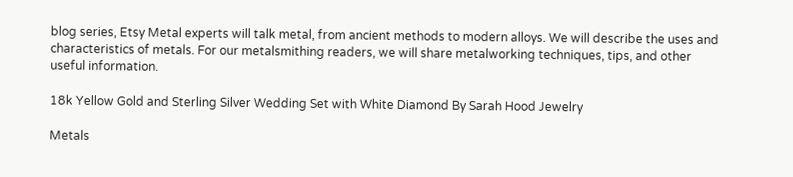blog series, Etsy Metal experts will talk metal, from ancient methods to modern alloys. We will describe the uses and characteristics of metals. For our metalsmithing readers, we will share metalworking techniques, tips, and other useful information.

18k Yellow Gold and Sterling Silver Wedding Set with White Diamond By Sarah Hood Jewelry

Metals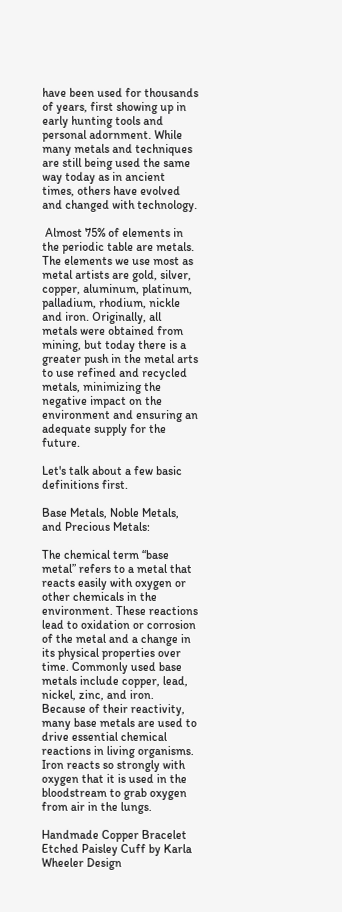have been used for thousands of years, first showing up in early hunting tools and personal adornment. While many metals and techniques are still being used the same way today as in ancient times, others have evolved and changed with technology.

 Almost 75% of elements in the periodic table are metals. The elements we use most as metal artists are gold, silver, copper, aluminum, platinum, palladium, rhodium, nickle and iron. Originally, all metals were obtained from mining, but today there is a greater push in the metal arts to use refined and recycled metals, minimizing the negative impact on the environment and ensuring an adequate supply for the future.

Let's talk about a few basic definitions first.

Base Metals, Noble Metals, and Precious Metals:

The chemical term “base metal” refers to a metal that reacts easily with oxygen or other chemicals in the environment. These reactions lead to oxidation or corrosion of the metal and a change in its physical properties over time. Commonly used base metals include copper, lead, nickel, zinc, and iron. Because of their reactivity, many base metals are used to drive essential chemical reactions in living organisms. Iron reacts so strongly with oxygen that it is used in the bloodstream to grab oxygen from air in the lungs.

Handmade Copper Bracelet Etched Paisley Cuff by Karla Wheeler Design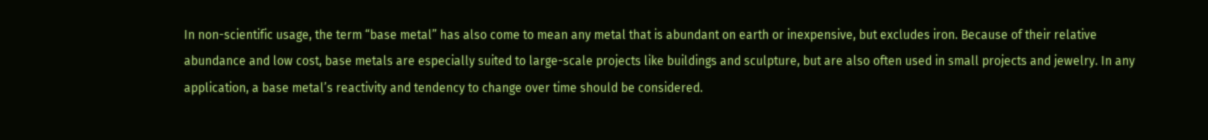In non-scientific usage, the term “base metal” has also come to mean any metal that is abundant on earth or inexpensive, but excludes iron. Because of their relative abundance and low cost, base metals are especially suited to large-scale projects like buildings and sculpture, but are also often used in small projects and jewelry. In any application, a base metal’s reactivity and tendency to change over time should be considered.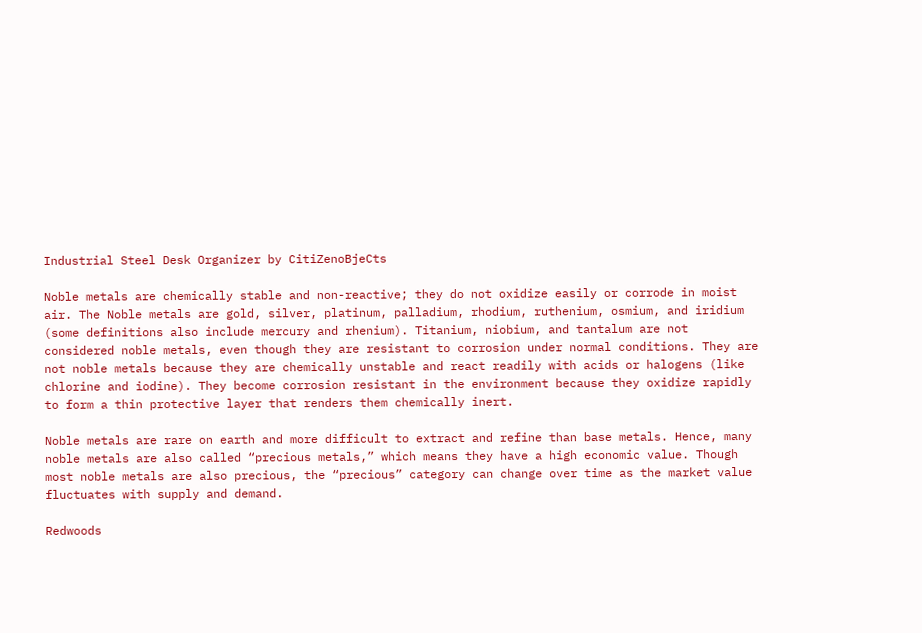Industrial Steel Desk Organizer by CitiZenoBjeCts

Noble metals are chemically stable and non-reactive; they do not oxidize easily or corrode in moist air. The Noble metals are gold, silver, platinum, palladium, rhodium, ruthenium, osmium, and iridium (some definitions also include mercury and rhenium). Titanium, niobium, and tantalum are not considered noble metals, even though they are resistant to corrosion under normal conditions. They are not noble metals because they are chemically unstable and react readily with acids or halogens (like chlorine and iodine). They become corrosion resistant in the environment because they oxidize rapidly to form a thin protective layer that renders them chemically inert.

Noble metals are rare on earth and more difficult to extract and refine than base metals. Hence, many noble metals are also called “precious metals,” which means they have a high economic value. Though most noble metals are also precious, the “precious” category can change over time as the market value fluctuates with supply and demand.

Redwoods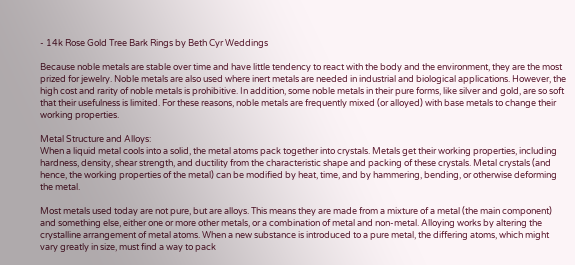- 14k Rose Gold Tree Bark Rings by Beth Cyr Weddings

Because noble metals are stable over time and have little tendency to react with the body and the environment, they are the most prized for jewelry. Noble metals are also used where inert metals are needed in industrial and biological applications. However, the high cost and rarity of noble metals is prohibitive. In addition, some noble metals in their pure forms, like silver and gold, are so soft that their usefulness is limited. For these reasons, noble metals are frequently mixed (or alloyed) with base metals to change their working properties.

Metal Structure and Alloys:
When a liquid metal cools into a solid, the metal atoms pack together into crystals. Metals get their working properties, including hardness, density, shear strength, and ductility from the characteristic shape and packing of these crystals. Metal crystals (and hence, the working properties of the metal) can be modified by heat, time, and by hammering, bending, or otherwise deforming the metal.

Most metals used today are not pure, but are alloys. This means they are made from a mixture of a metal (the main component) and something else, either one or more other metals, or a combination of metal and non-metal. Alloying works by altering the crystalline arrangement of metal atoms. When a new substance is introduced to a pure metal, the differing atoms, which might vary greatly in size, must find a way to pack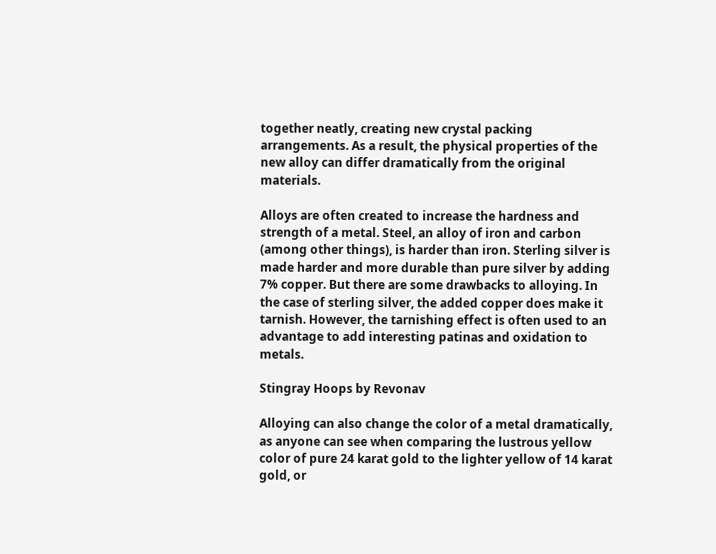together neatly, creating new crystal packing arrangements. As a result, the physical properties of the new alloy can differ dramatically from the original materials.

Alloys are often created to increase the hardness and strength of a metal. Steel, an alloy of iron and carbon (among other things), is harder than iron. Sterling silver is made harder and more durable than pure silver by adding 7% copper. But there are some drawbacks to alloying. In the case of sterling silver, the added copper does make it tarnish. However, the tarnishing effect is often used to an advantage to add interesting patinas and oxidation to metals.

Stingray Hoops by Revonav

Alloying can also change the color of a metal dramatically, as anyone can see when comparing the lustrous yellow color of pure 24 karat gold to the lighter yellow of 14 karat gold, or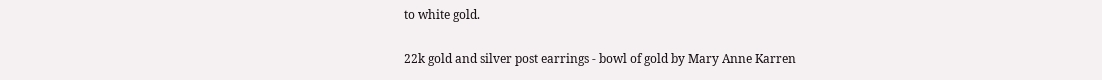to white gold.

22k gold and silver post earrings - bowl of gold by Mary Anne Karren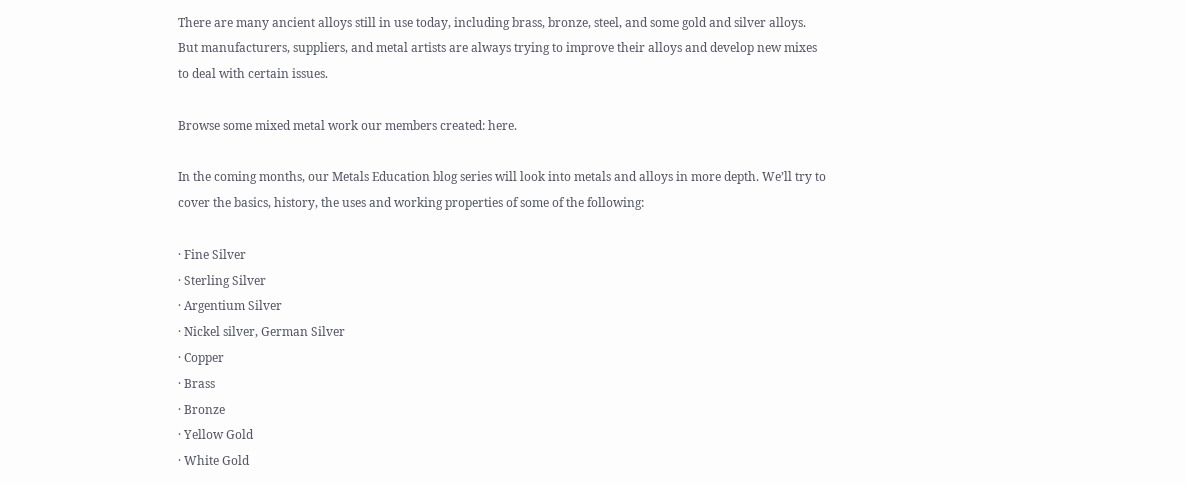There are many ancient alloys still in use today, including brass, bronze, steel, and some gold and silver alloys. But manufacturers, suppliers, and metal artists are always trying to improve their alloys and develop new mixes to deal with certain issues.

Browse some mixed metal work our members created: here.

In the coming months, our Metals Education blog series will look into metals and alloys in more depth. We’ll try to cover the basics, history, the uses and working properties of some of the following:

· Fine Silver
· Sterling Silver
· Argentium Silver
· Nickel silver, German Silver
· Copper
· Brass
· Bronze
· Yellow Gold
· White Gold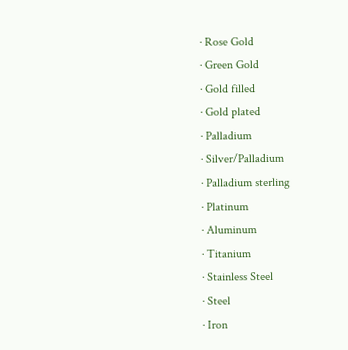· Rose Gold
· Green Gold
· Gold filled
· Gold plated
· Palladium
· Silver/Palladium
· Palladium sterling
· Platinum
· Aluminum
· Titanium
· Stainless Steel
· Steel
· Iron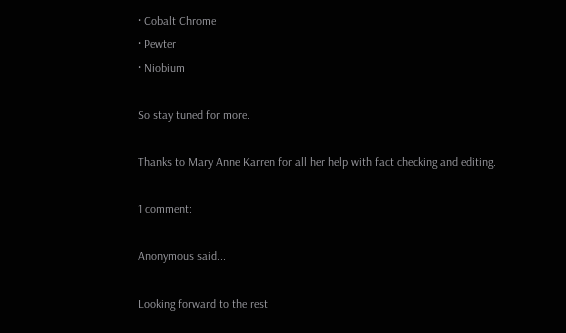· Cobalt Chrome
· Pewter
· Niobium

So stay tuned for more.

Thanks to Mary Anne Karren for all her help with fact checking and editing.

1 comment:

Anonymous said...

Looking forward to the rest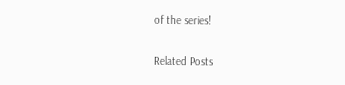of the series!

Related Posts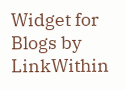Widget for Blogs by LinkWithin